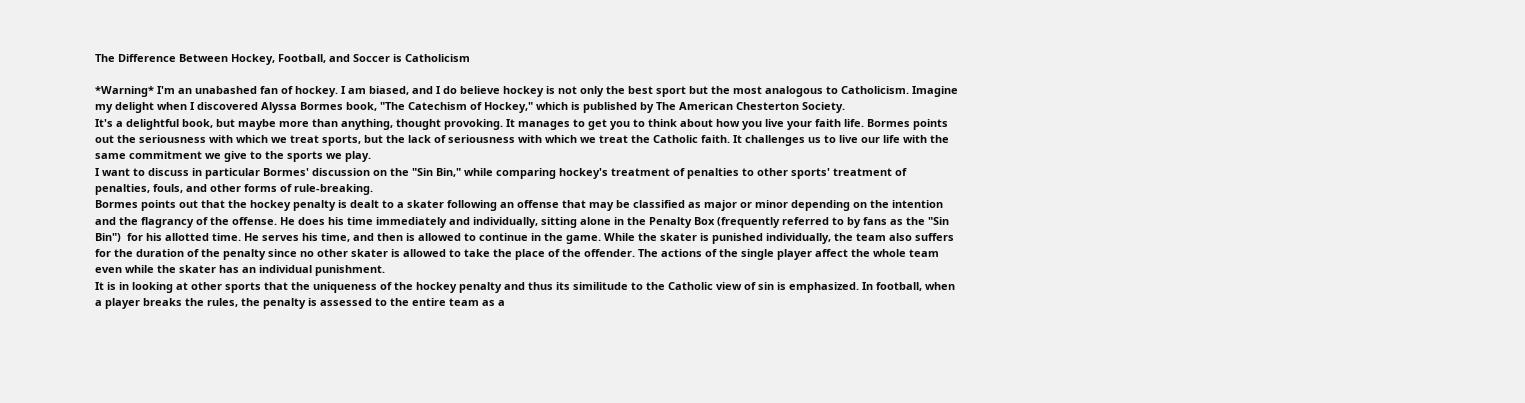The Difference Between Hockey, Football, and Soccer is Catholicism

*Warning* I'm an unabashed fan of hockey. I am biased, and I do believe hockey is not only the best sport but the most analogous to Catholicism. Imagine my delight when I discovered Alyssa Bormes book, "The Catechism of Hockey," which is published by The American Chesterton Society.
It's a delightful book, but maybe more than anything, thought provoking. It manages to get you to think about how you live your faith life. Bormes points out the seriousness with which we treat sports, but the lack of seriousness with which we treat the Catholic faith. It challenges us to live our life with the same commitment we give to the sports we play.
I want to discuss in particular Bormes' discussion on the "Sin Bin," while comparing hockey's treatment of penalties to other sports' treatment of penalties, fouls, and other forms of rule-breaking.
Bormes points out that the hockey penalty is dealt to a skater following an offense that may be classified as major or minor depending on the intention and the flagrancy of the offense. He does his time immediately and individually, sitting alone in the Penalty Box (frequently referred to by fans as the "Sin Bin")  for his allotted time. He serves his time, and then is allowed to continue in the game. While the skater is punished individually, the team also suffers for the duration of the penalty since no other skater is allowed to take the place of the offender. The actions of the single player affect the whole team even while the skater has an individual punishment.
It is in looking at other sports that the uniqueness of the hockey penalty and thus its similitude to the Catholic view of sin is emphasized. In football, when a player breaks the rules, the penalty is assessed to the entire team as a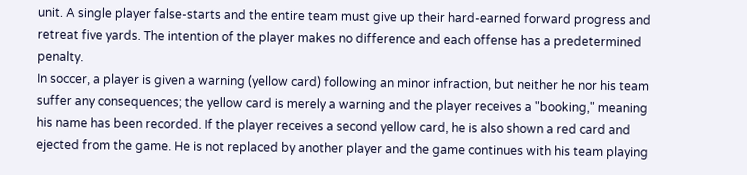unit. A single player false-starts and the entire team must give up their hard-earned forward progress and retreat five yards. The intention of the player makes no difference and each offense has a predetermined penalty.
In soccer, a player is given a warning (yellow card) following an minor infraction, but neither he nor his team suffer any consequences; the yellow card is merely a warning and the player receives a "booking," meaning his name has been recorded. If the player receives a second yellow card, he is also shown a red card and ejected from the game. He is not replaced by another player and the game continues with his team playing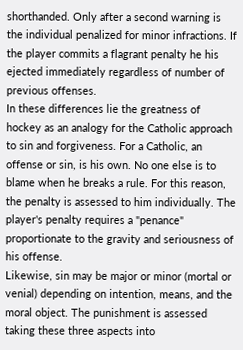shorthanded. Only after a second warning is the individual penalized for minor infractions. If the player commits a flagrant penalty he his ejected immediately regardless of number of previous offenses.
In these differences lie the greatness of hockey as an analogy for the Catholic approach to sin and forgiveness. For a Catholic, an offense or sin, is his own. No one else is to blame when he breaks a rule. For this reason, the penalty is assessed to him individually. The player's penalty requires a "penance" proportionate to the gravity and seriousness of his offense.
Likewise, sin may be major or minor (mortal or venial) depending on intention, means, and the moral object. The punishment is assessed taking these three aspects into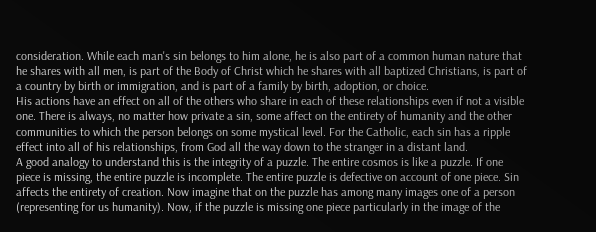consideration. While each man's sin belongs to him alone, he is also part of a common human nature that he shares with all men, is part of the Body of Christ which he shares with all baptized Christians, is part of a country by birth or immigration, and is part of a family by birth, adoption, or choice.
His actions have an effect on all of the others who share in each of these relationships even if not a visible one. There is always, no matter how private a sin, some affect on the entirety of humanity and the other communities to which the person belongs on some mystical level. For the Catholic, each sin has a ripple effect into all of his relationships, from God all the way down to the stranger in a distant land.
A good analogy to understand this is the integrity of a puzzle. The entire cosmos is like a puzzle. If one piece is missing, the entire puzzle is incomplete. The entire puzzle is defective on account of one piece. Sin affects the entirety of creation. Now imagine that on the puzzle has among many images one of a person (representing for us humanity). Now, if the puzzle is missing one piece particularly in the image of the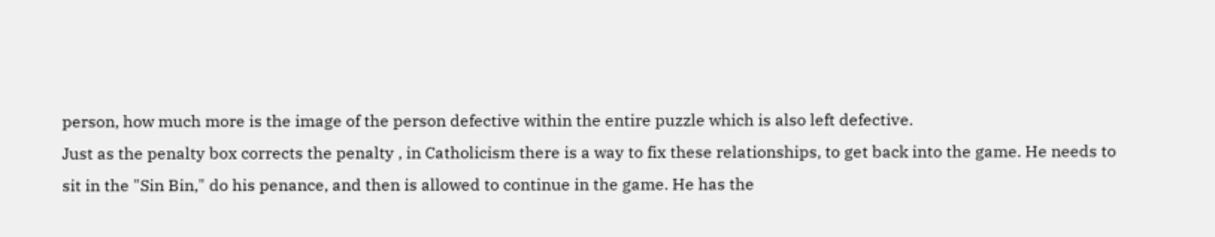person, how much more is the image of the person defective within the entire puzzle which is also left defective.
Just as the penalty box corrects the penalty , in Catholicism there is a way to fix these relationships, to get back into the game. He needs to sit in the "Sin Bin," do his penance, and then is allowed to continue in the game. He has the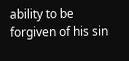ability to be forgiven of his sin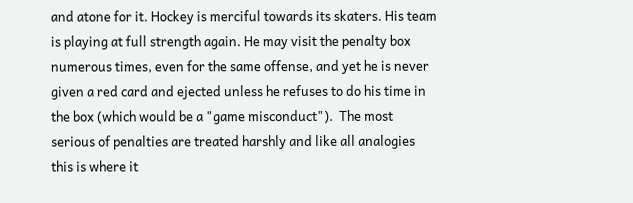and atone for it. Hockey is merciful towards its skaters. His team is playing at full strength again. He may visit the penalty box numerous times, even for the same offense, and yet he is never given a red card and ejected unless he refuses to do his time in the box (which would be a "game misconduct").  The most serious of penalties are treated harshly and like all analogies this is where it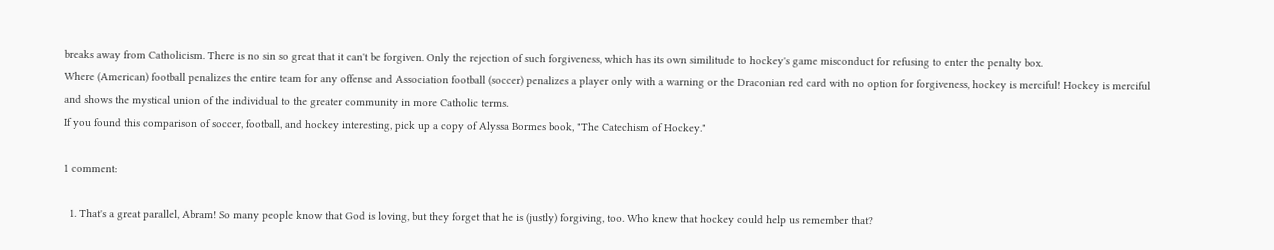breaks away from Catholicism. There is no sin so great that it can't be forgiven. Only the rejection of such forgiveness, which has its own similitude to hockey's game misconduct for refusing to enter the penalty box.
Where (American) football penalizes the entire team for any offense and Association football (soccer) penalizes a player only with a warning or the Draconian red card with no option for forgiveness, hockey is merciful! Hockey is merciful and shows the mystical union of the individual to the greater community in more Catholic terms.
If you found this comparison of soccer, football, and hockey interesting, pick up a copy of Alyssa Bormes book, "The Catechism of Hockey."

1 comment:

  1. That's a great parallel, Abram! So many people know that God is loving, but they forget that he is (justly) forgiving, too. Who knew that hockey could help us remember that?